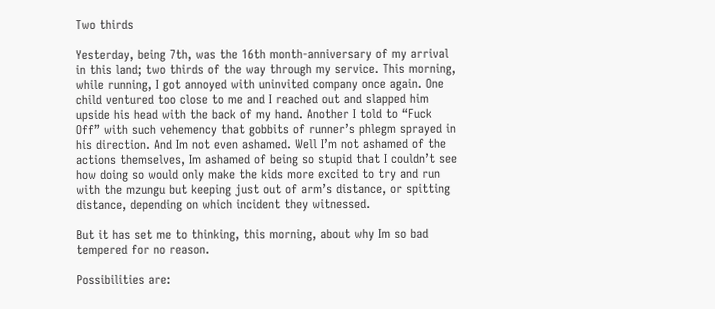Two thirds

Yesterday, being 7th, was the 16th month-anniversary of my arrival in this land; two thirds of the way through my service. This morning, while running, I got annoyed with uninvited company once again. One child ventured too close to me and I reached out and slapped him upside his head with the back of my hand. Another I told to “Fuck Off” with such vehemency that gobbits of runner’s phlegm sprayed in his direction. And Im not even ashamed. Well I’m not ashamed of the actions themselves, Im ashamed of being so stupid that I couldn’t see how doing so would only make the kids more excited to try and run with the mzungu but keeping just out of arm’s distance, or spitting distance, depending on which incident they witnessed.

But it has set me to thinking, this morning, about why Im so bad tempered for no reason.

Possibilities are: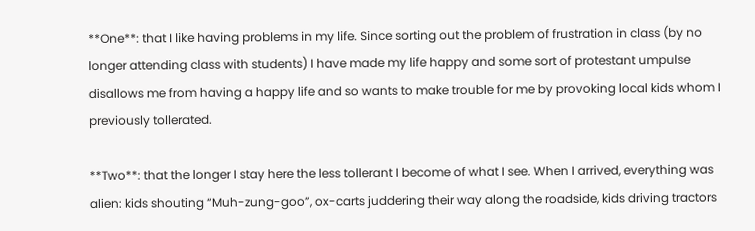**One**: that I like having problems in my life. Since sorting out the problem of frustration in class (by no longer attending class with students) I have made my life happy and some sort of protestant umpulse disallows me from having a happy life and so wants to make trouble for me by provoking local kids whom I previously tollerated.

**Two**: that the longer I stay here the less tollerant I become of what I see. When I arrived, everything was alien: kids shouting “Muh-zung-goo”, ox-carts juddering their way along the roadside, kids driving tractors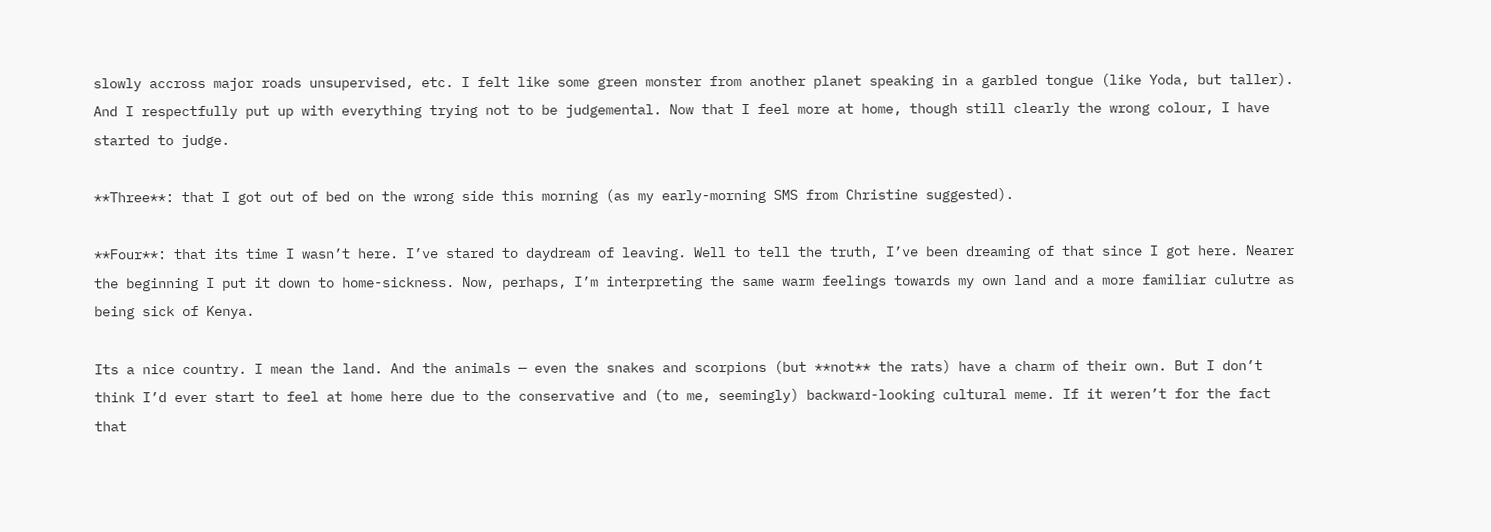slowly accross major roads unsupervised, etc. I felt like some green monster from another planet speaking in a garbled tongue (like Yoda, but taller). And I respectfully put up with everything trying not to be judgemental. Now that I feel more at home, though still clearly the wrong colour, I have started to judge.

**Three**: that I got out of bed on the wrong side this morning (as my early-morning SMS from Christine suggested).

**Four**: that its time I wasn’t here. I’ve stared to daydream of leaving. Well to tell the truth, I’ve been dreaming of that since I got here. Nearer the beginning I put it down to home-sickness. Now, perhaps, I’m interpreting the same warm feelings towards my own land and a more familiar culutre as being sick of Kenya.

Its a nice country. I mean the land. And the animals — even the snakes and scorpions (but **not** the rats) have a charm of their own. But I don’t think I’d ever start to feel at home here due to the conservative and (to me, seemingly) backward-looking cultural meme. If it weren’t for the fact that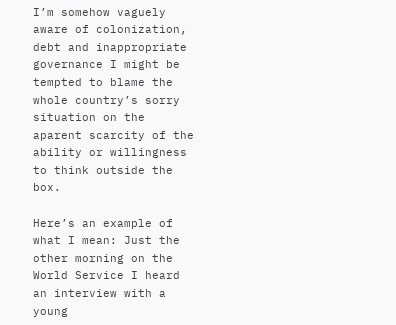I’m somehow vaguely aware of colonization, debt and inappropriate governance I might be tempted to blame the whole country’s sorry situation on the aparent scarcity of the ability or willingness to think outside the box.

Here’s an example of what I mean: Just the other morning on the World Service I heard an interview with a young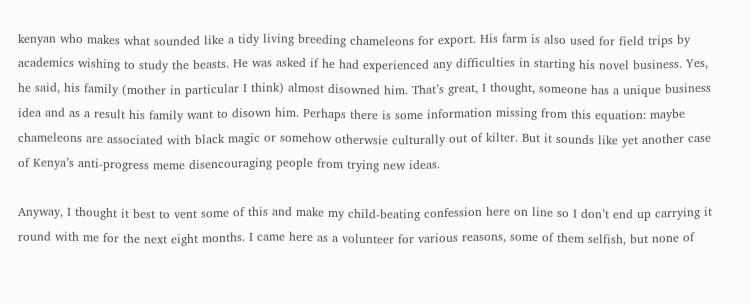kenyan who makes what sounded like a tidy living breeding chameleons for export. His farm is also used for field trips by academics wishing to study the beasts. He was asked if he had experienced any difficulties in starting his novel business. Yes, he said, his family (mother in particular I think) almost disowned him. That’s great, I thought, someone has a unique business idea and as a result his family want to disown him. Perhaps there is some information missing from this equation: maybe chameleons are associated with black magic or somehow otherwsie culturally out of kilter. But it sounds like yet another case of Kenya’s anti-progress meme disencouraging people from trying new ideas.

Anyway, I thought it best to vent some of this and make my child-beating confession here on line so I don’t end up carrying it round with me for the next eight months. I came here as a volunteer for various reasons, some of them selfish, but none of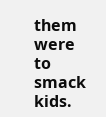them were to smack kids.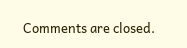Comments are closed.